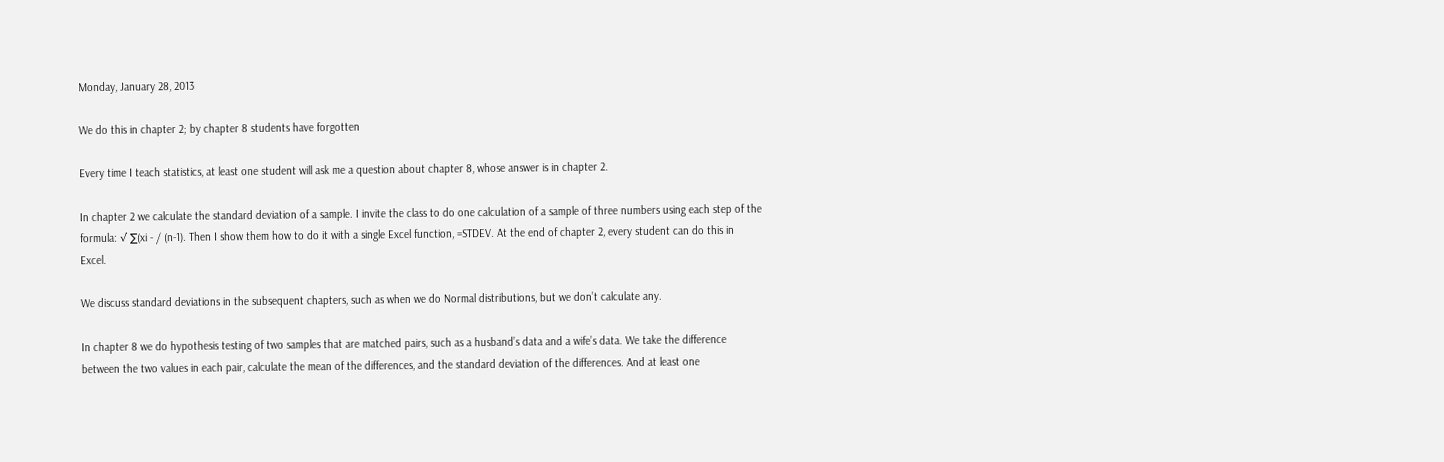Monday, January 28, 2013

We do this in chapter 2; by chapter 8 students have forgotten

Every time I teach statistics, at least one student will ask me a question about chapter 8, whose answer is in chapter 2.

In chapter 2 we calculate the standard deviation of a sample. I invite the class to do one calculation of a sample of three numbers using each step of the formula: √ ∑(xi - / (n-1). Then I show them how to do it with a single Excel function, =STDEV. At the end of chapter 2, every student can do this in Excel.

We discuss standard deviations in the subsequent chapters, such as when we do Normal distributions, but we don’t calculate any.

In chapter 8 we do hypothesis testing of two samples that are matched pairs, such as a husband’s data and a wife’s data. We take the difference between the two values in each pair, calculate the mean of the differences, and the standard deviation of the differences. And at least one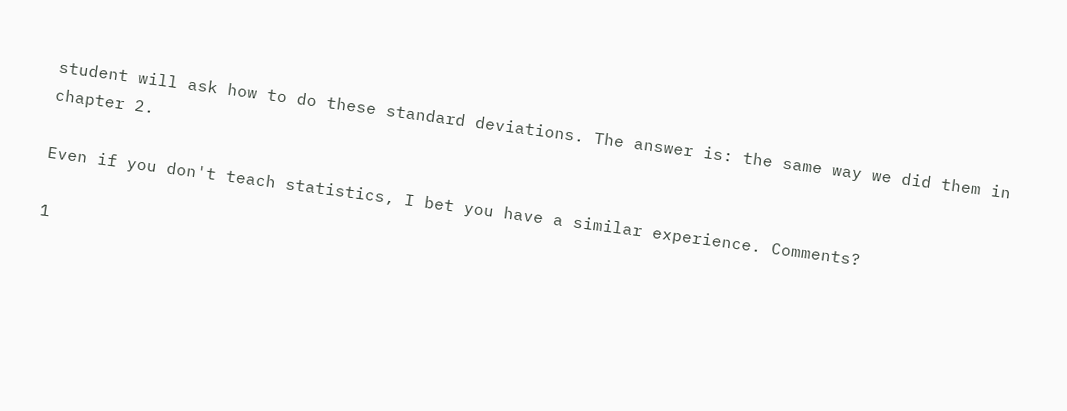student will ask how to do these standard deviations. The answer is: the same way we did them in chapter 2.

Even if you don't teach statistics, I bet you have a similar experience. Comments?

1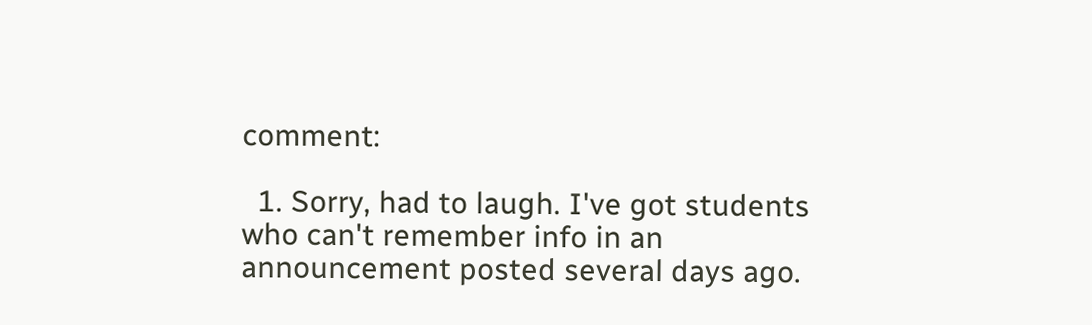comment:

  1. Sorry, had to laugh. I've got students who can't remember info in an announcement posted several days ago.